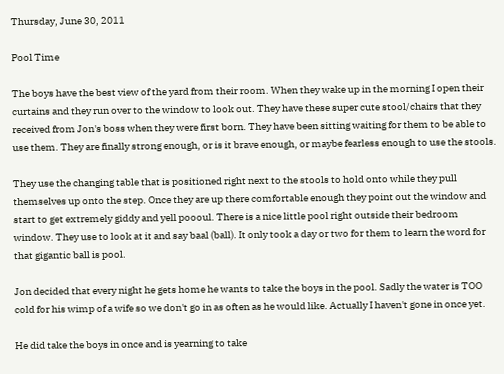Thursday, June 30, 2011

Pool Time

The boys have the best view of the yard from their room. When they wake up in the morning I open their curtains and they run over to the window to look out. They have these super cute stool/chairs that they received from Jon's boss when they were first born. They have been sitting waiting for them to be able to use them. They are finally strong enough, or is it brave enough, or maybe fearless enough to use the stools.

They use the changing table that is positioned right next to the stools to hold onto while they pull themselves up onto the step. Once they are up there comfortable enough they point out the window and start to get extremely giddy and yell poooul. There is a nice little pool right outside their bedroom window. They use to look at it and say baal (ball). It only took a day or two for them to learn the word for that gigantic ball is pool.

Jon decided that every night he gets home he wants to take the boys in the pool. Sadly the water is TOO cold for his wimp of a wife so we don't go in as often as he would like. Actually I haven't gone in once yet.

He did take the boys in once and is yearning to take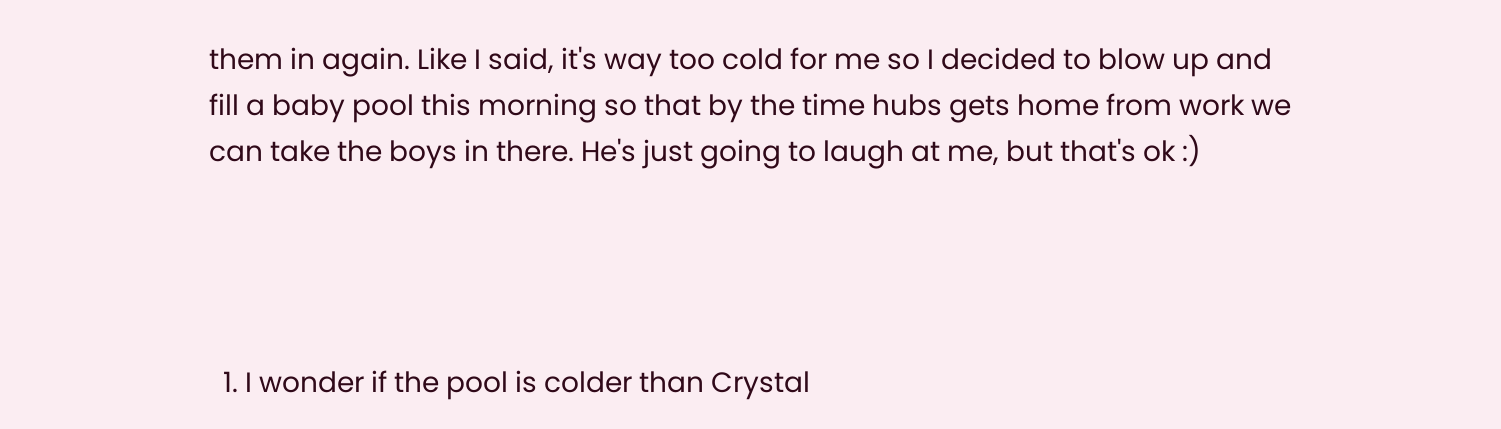them in again. Like I said, it's way too cold for me so I decided to blow up and fill a baby pool this morning so that by the time hubs gets home from work we can take the boys in there. He's just going to laugh at me, but that's ok :)




  1. I wonder if the pool is colder than Crystal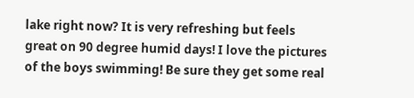lake right now? It is very refreshing but feels great on 90 degree humid days! I love the pictures of the boys swimming! Be sure they get some real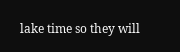lake time so they will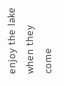enjoy the lake when they come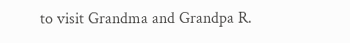to visit Grandma and Grandpa R.